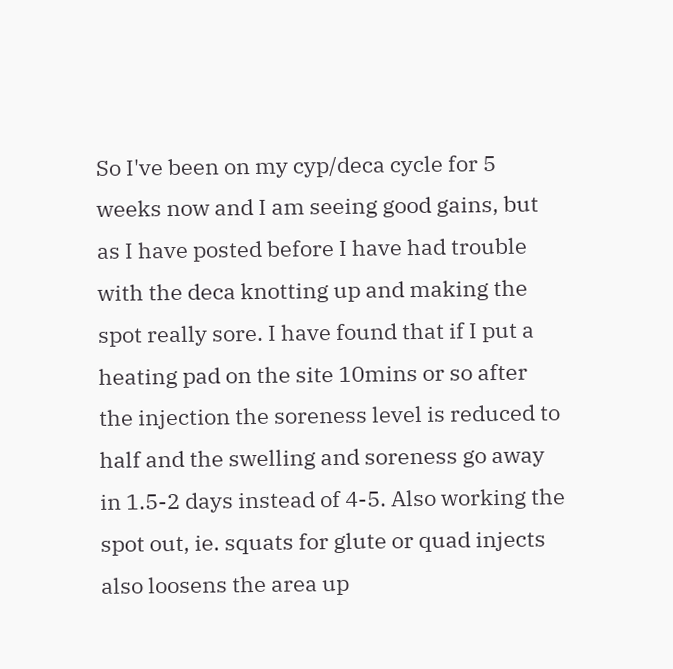So I've been on my cyp/deca cycle for 5 weeks now and I am seeing good gains, but as I have posted before I have had trouble with the deca knotting up and making the spot really sore. I have found that if I put a heating pad on the site 10mins or so after the injection the soreness level is reduced to half and the swelling and soreness go away in 1.5-2 days instead of 4-5. Also working the spot out, ie. squats for glute or quad injects also loosens the area up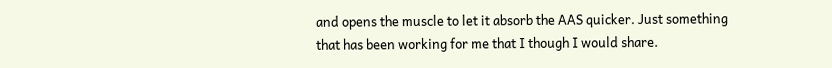and opens the muscle to let it absorb the AAS quicker. Just something that has been working for me that I though I would share.